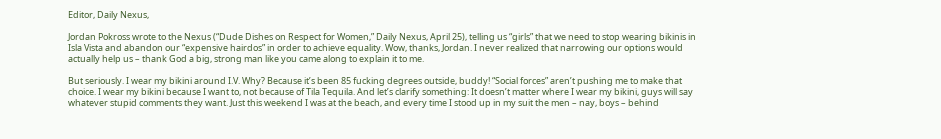Editor, Daily Nexus,

Jordan Pokross wrote to the Nexus (“Dude Dishes on Respect for Women,” Daily Nexus, April 25), telling us “girls” that we need to stop wearing bikinis in Isla Vista and abandon our “expensive hairdos” in order to achieve equality. Wow, thanks, Jordan. I never realized that narrowing our options would actually help us – thank God a big, strong man like you came along to explain it to me.

But seriously. I wear my bikini around I.V. Why? Because it’s been 85 fucking degrees outside, buddy! “Social forces” aren’t pushing me to make that choice. I wear my bikini because I want to, not because of Tila Tequila. And let’s clarify something: It doesn’t matter where I wear my bikini, guys will say whatever stupid comments they want. Just this weekend I was at the beach, and every time I stood up in my suit the men – nay, boys – behind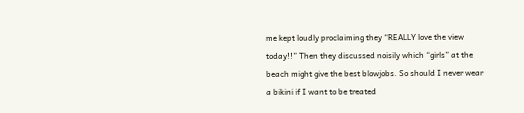me kept loudly proclaiming they “REALLY love the view today!!” Then they discussed noisily which “girls” at the beach might give the best blowjobs. So should I never wear a bikini if I want to be treated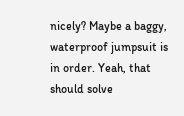nicely? Maybe a baggy, waterproof jumpsuit is in order. Yeah, that should solve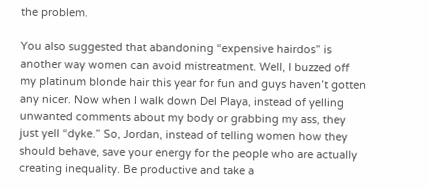the problem.

You also suggested that abandoning “expensive hairdos” is another way women can avoid mistreatment. Well, I buzzed off my platinum blonde hair this year for fun and guys haven’t gotten any nicer. Now when I walk down Del Playa, instead of yelling unwanted comments about my body or grabbing my ass, they just yell “dyke.” So, Jordan, instead of telling women how they should behave, save your energy for the people who are actually creating inequality. Be productive and take a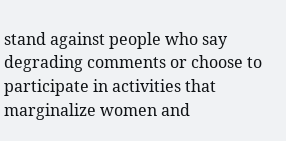stand against people who say degrading comments or choose to participate in activities that marginalize women and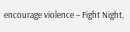encourage violence – Fight Night,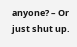anyone? – Or just shut up.